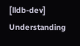[lldb-dev] Understanding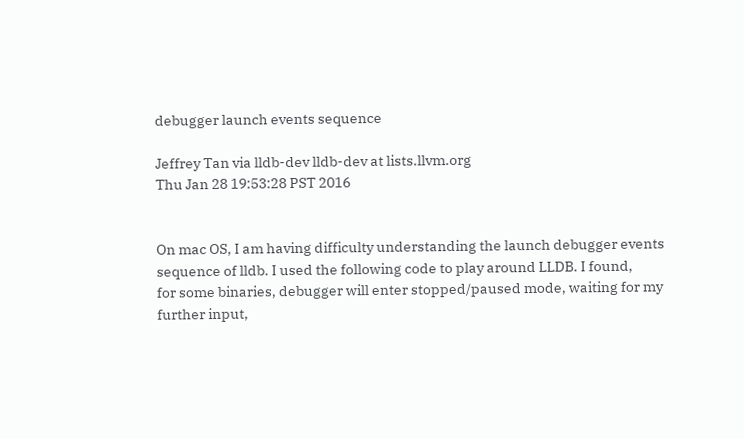debugger launch events sequence

Jeffrey Tan via lldb-dev lldb-dev at lists.llvm.org
Thu Jan 28 19:53:28 PST 2016


On mac OS, I am having difficulty understanding the launch debugger events
sequence of lldb. I used the following code to play around LLDB. I found,
for some binaries, debugger will enter stopped/paused mode, waiting for my
further input,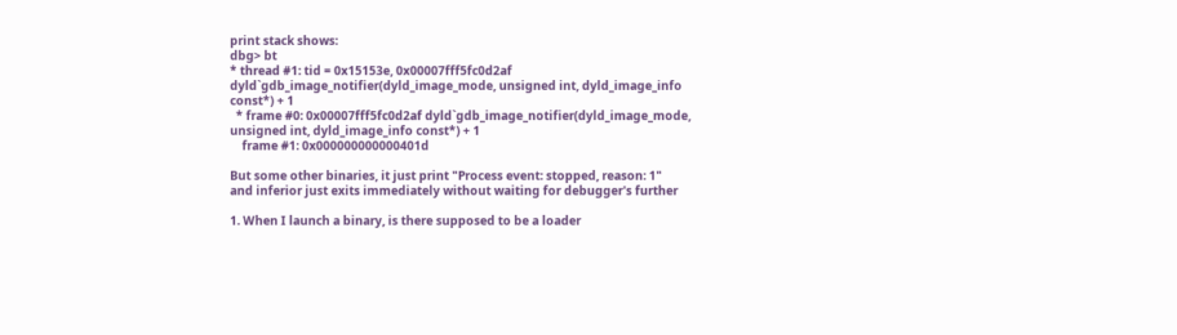print stack shows:
dbg> bt
* thread #1: tid = 0x15153e, 0x00007fff5fc0d2af
dyld`gdb_image_notifier(dyld_image_mode, unsigned int, dyld_image_info
const*) + 1
  * frame #0: 0x00007fff5fc0d2af dyld`gdb_image_notifier(dyld_image_mode,
unsigned int, dyld_image_info const*) + 1
    frame #1: 0x000000000000401d

But some other binaries, it just print "Process event: stopped, reason: 1"
and inferior just exits immediately without waiting for debugger's further

1. When I launch a binary, is there supposed to be a loader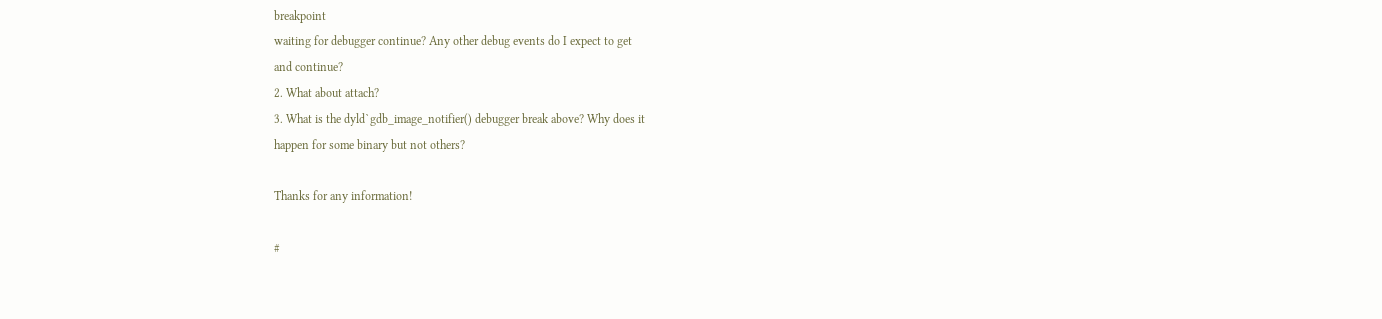breakpoint
waiting for debugger continue? Any other debug events do I expect to get
and continue?
2. What about attach?
3. What is the dyld`gdb_image_notifier() debugger break above? Why does it
happen for some binary but not others?

Thanks for any information!

#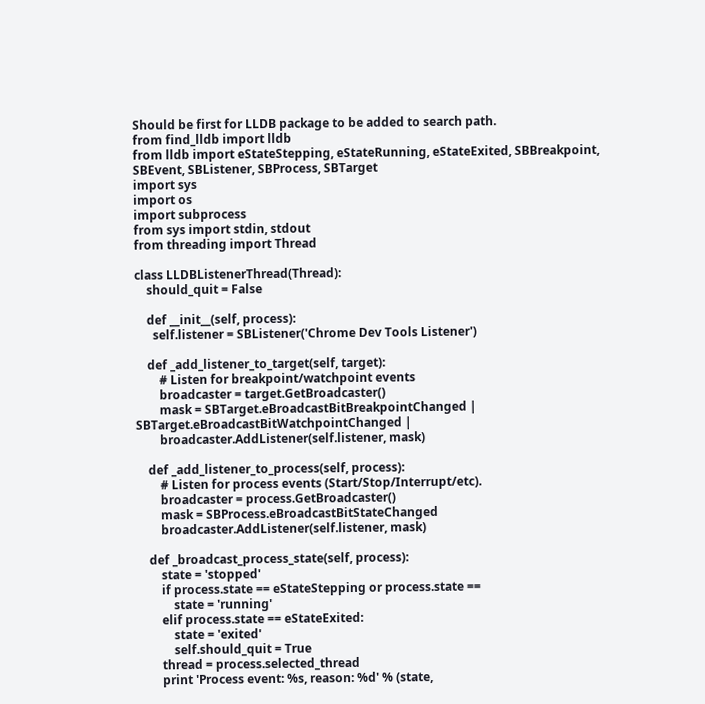Should be first for LLDB package to be added to search path.
from find_lldb import lldb
from lldb import eStateStepping, eStateRunning, eStateExited, SBBreakpoint,
SBEvent, SBListener, SBProcess, SBTarget
import sys
import os
import subprocess
from sys import stdin, stdout
from threading import Thread

class LLDBListenerThread(Thread):
    should_quit = False

    def __init__(self, process):
      self.listener = SBListener('Chrome Dev Tools Listener')

    def _add_listener_to_target(self, target):
        # Listen for breakpoint/watchpoint events
        broadcaster = target.GetBroadcaster()
        mask = SBTarget.eBroadcastBitBreakpointChanged |
SBTarget.eBroadcastBitWatchpointChanged |
        broadcaster.AddListener(self.listener, mask)

    def _add_listener_to_process(self, process):
        # Listen for process events (Start/Stop/Interrupt/etc).
        broadcaster = process.GetBroadcaster()
        mask = SBProcess.eBroadcastBitStateChanged
        broadcaster.AddListener(self.listener, mask)

    def _broadcast_process_state(self, process):
        state = 'stopped'
        if process.state == eStateStepping or process.state ==
            state = 'running'
        elif process.state == eStateExited:
            state = 'exited'
            self.should_quit = True
        thread = process.selected_thread
        print 'Process event: %s, reason: %d' % (state,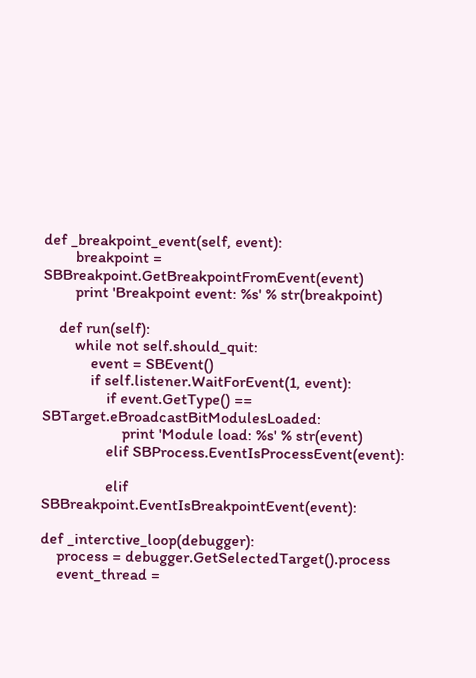def _breakpoint_event(self, event):
        breakpoint = SBBreakpoint.GetBreakpointFromEvent(event)
        print 'Breakpoint event: %s' % str(breakpoint)

    def run(self):
        while not self.should_quit:
            event = SBEvent()
            if self.listener.WaitForEvent(1, event):
                if event.GetType() == SBTarget.eBroadcastBitModulesLoaded:
                    print 'Module load: %s' % str(event)
                elif SBProcess.EventIsProcessEvent(event):

                elif SBBreakpoint.EventIsBreakpointEvent(event):

def _interctive_loop(debugger):
    process = debugger.GetSelectedTarget().process
    event_thread =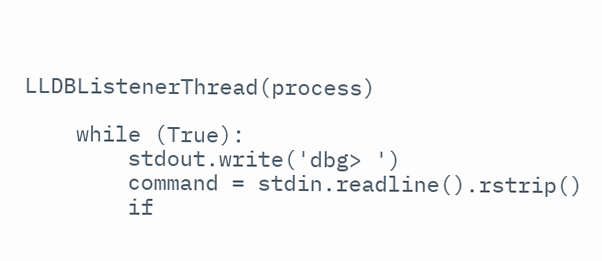LLDBListenerThread(process)

    while (True):
        stdout.write('dbg> ')
        command = stdin.readline().rstrip()
        if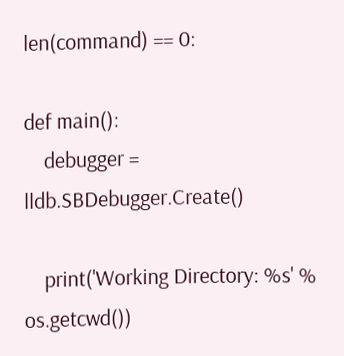len(command) == 0:

def main():
    debugger = lldb.SBDebugger.Create()

    print('Working Directory: %s' % os.getcwd())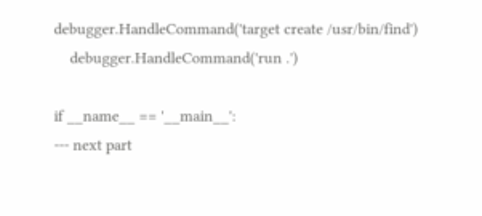debugger.HandleCommand('target create /usr/bin/find')
    debugger.HandleCommand('run .')

if __name__ == '__main__':
--- next part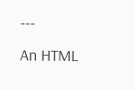---
An HTML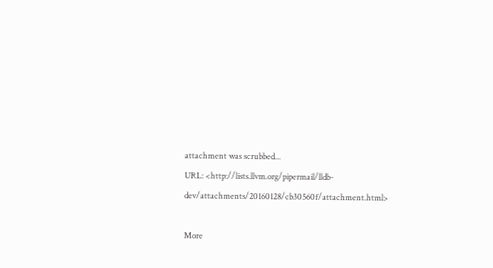attachment was scrubbed...
URL: <http://lists.llvm.org/pipermail/lldb-dev/attachments/20160128/cb30560f/attachment.html>

More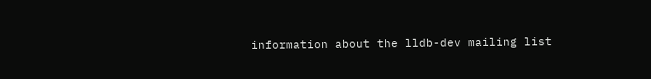information about the lldb-dev mailing list